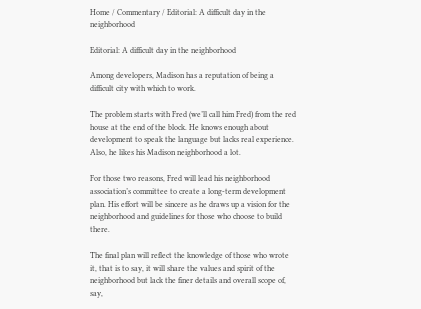Home / Commentary / Editorial: A difficult day in the neighborhood

Editorial: A difficult day in the neighborhood

Among developers, Madison has a reputation of being a difficult city with which to work.

The problem starts with Fred (we’ll call him Fred) from the red house at the end of the block. He knows enough about development to speak the language but lacks real experience. Also, he likes his Madison neighborhood a lot.

For those two reasons, Fred will lead his neighborhood association’s committee to create a long-term development plan. His effort will be sincere as he draws up a vision for the neighborhood and guidelines for those who choose to build there.

The final plan will reflect the knowledge of those who wrote it, that is to say, it will share the values and spirit of the neighborhood but lack the finer details and overall scope of, say,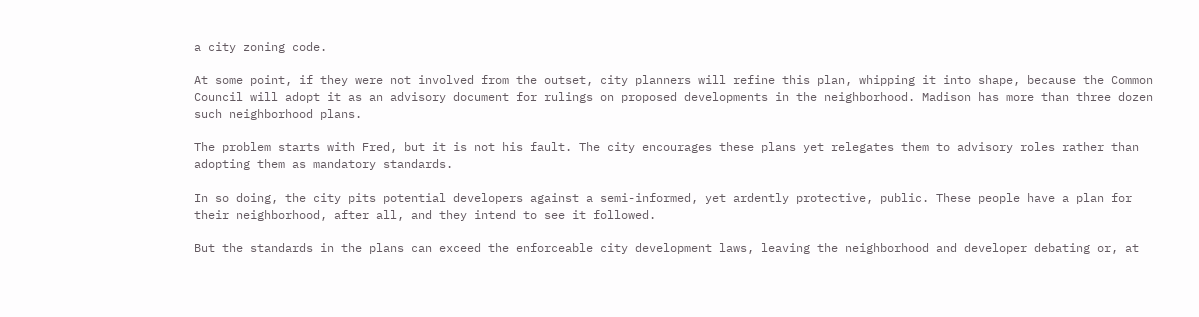a city zoning code.

At some point, if they were not involved from the outset, city planners will refine this plan, whipping it into shape, because the Common Council will adopt it as an advisory document for rulings on proposed developments in the neighborhood. Madison has more than three dozen such neighborhood plans.

The problem starts with Fred, but it is not his fault. The city encourages these plans yet relegates them to advisory roles rather than adopting them as mandatory standards.

In so doing, the city pits potential developers against a semi-informed, yet ardently protective, public. These people have a plan for their neighborhood, after all, and they intend to see it followed.

But the standards in the plans can exceed the enforceable city development laws, leaving the neighborhood and developer debating or, at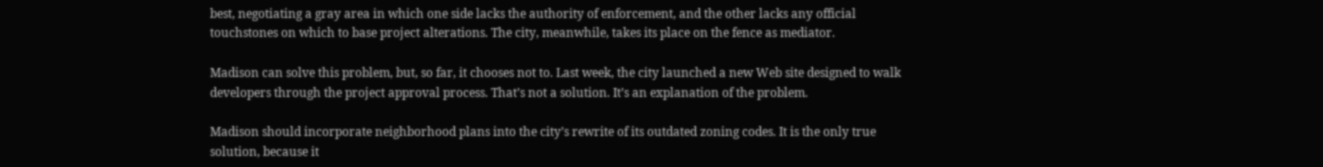best, negotiating a gray area in which one side lacks the authority of enforcement, and the other lacks any official touchstones on which to base project alterations. The city, meanwhile, takes its place on the fence as mediator.

Madison can solve this problem, but, so far, it chooses not to. Last week, the city launched a new Web site designed to walk developers through the project approval process. That’s not a solution. It’s an explanation of the problem.

Madison should incorporate neighborhood plans into the city’s rewrite of its outdated zoning codes. It is the only true solution, because it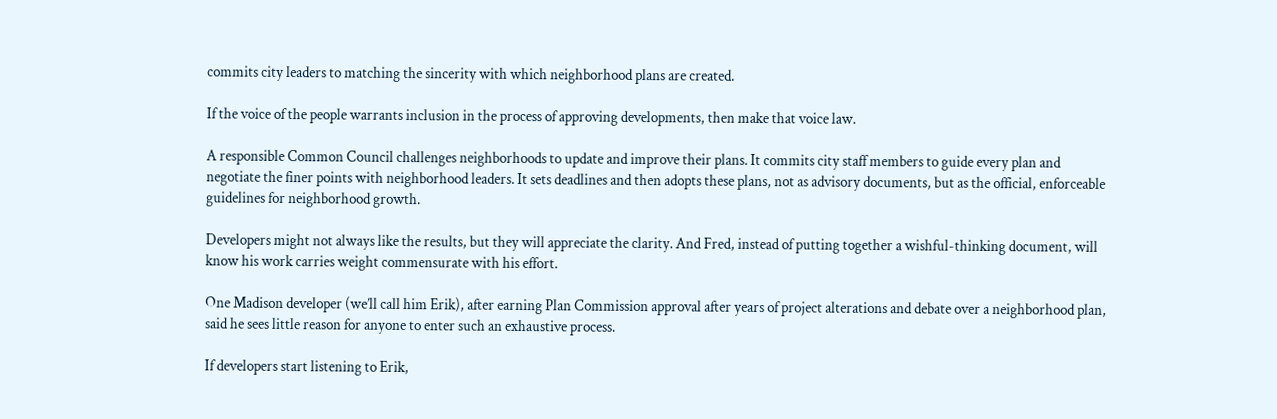commits city leaders to matching the sincerity with which neighborhood plans are created.

If the voice of the people warrants inclusion in the process of approving developments, then make that voice law.

A responsible Common Council challenges neighborhoods to update and improve their plans. It commits city staff members to guide every plan and negotiate the finer points with neighborhood leaders. It sets deadlines and then adopts these plans, not as advisory documents, but as the official, enforceable guidelines for neighborhood growth.

Developers might not always like the results, but they will appreciate the clarity. And Fred, instead of putting together a wishful-thinking document, will know his work carries weight commensurate with his effort.

One Madison developer (we’ll call him Erik), after earning Plan Commission approval after years of project alterations and debate over a neighborhood plan, said he sees little reason for anyone to enter such an exhaustive process.

If developers start listening to Erik,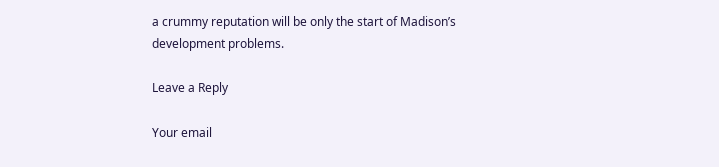a crummy reputation will be only the start of Madison’s development problems.

Leave a Reply

Your email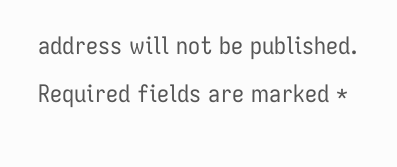address will not be published. Required fields are marked *